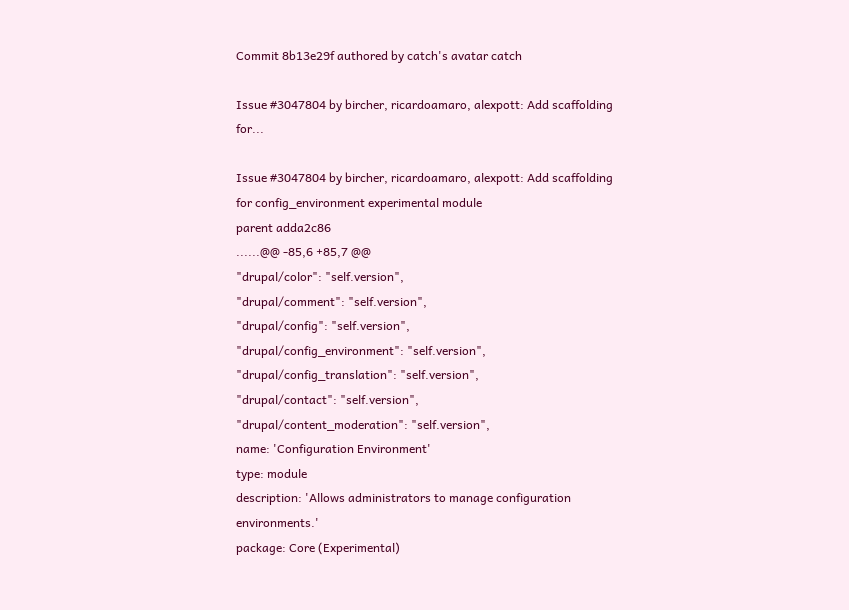Commit 8b13e29f authored by catch's avatar catch

Issue #3047804 by bircher, ricardoamaro, alexpott: Add scaffolding for...

Issue #3047804 by bircher, ricardoamaro, alexpott: Add scaffolding for config_environment experimental module
parent adda2c86
......@@ -85,6 +85,7 @@
"drupal/color": "self.version",
"drupal/comment": "self.version",
"drupal/config": "self.version",
"drupal/config_environment": "self.version",
"drupal/config_translation": "self.version",
"drupal/contact": "self.version",
"drupal/content_moderation": "self.version",
name: 'Configuration Environment'
type: module
description: 'Allows administrators to manage configuration environments.'
package: Core (Experimental)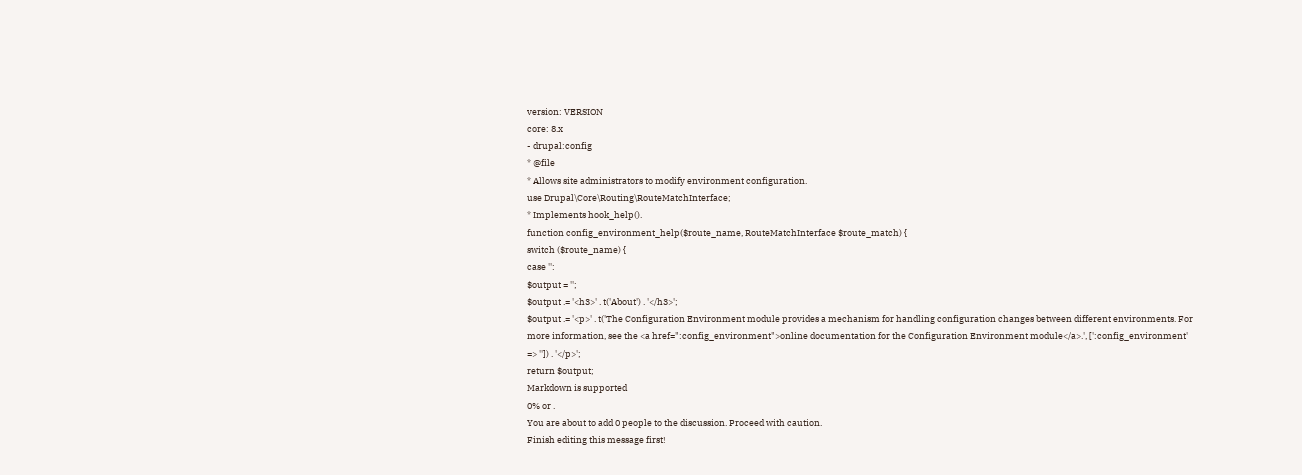version: VERSION
core: 8.x
- drupal:config
* @file
* Allows site administrators to modify environment configuration.
use Drupal\Core\Routing\RouteMatchInterface;
* Implements hook_help().
function config_environment_help($route_name, RouteMatchInterface $route_match) {
switch ($route_name) {
case '':
$output = '';
$output .= '<h3>' . t('About') . '</h3>';
$output .= '<p>' . t('The Configuration Environment module provides a mechanism for handling configuration changes between different environments. For more information, see the <a href=":config_environment">online documentation for the Configuration Environment module</a>.', [':config_environment' => '']) . '</p>';
return $output;
Markdown is supported
0% or .
You are about to add 0 people to the discussion. Proceed with caution.
Finish editing this message first!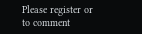Please register or to comment